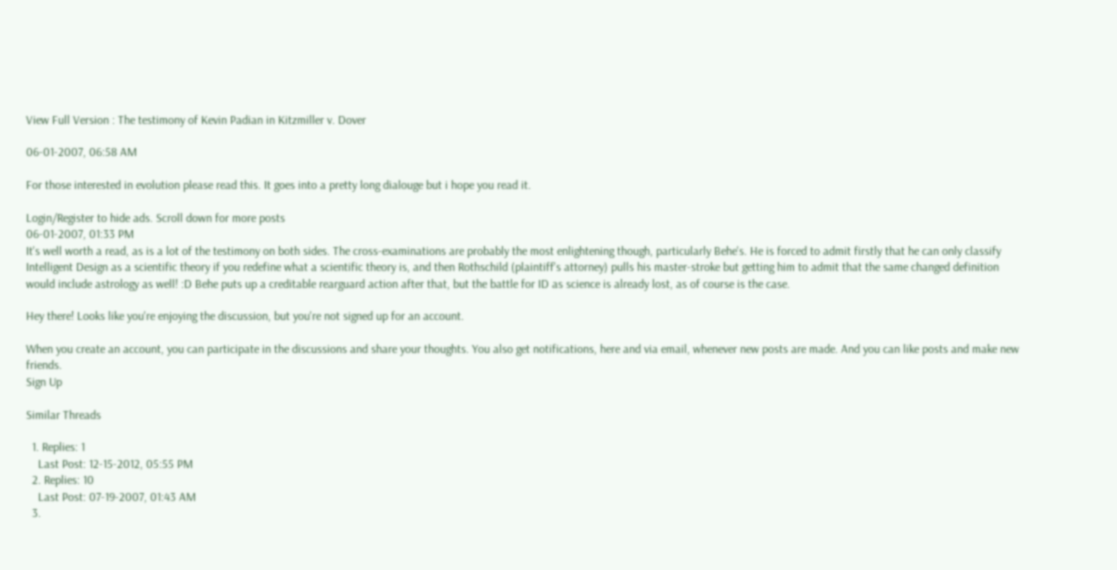View Full Version : The testimony of Kevin Padian in Kitzmiller v. Dover

06-01-2007, 06:58 AM

For those interested in evolution please read this. It goes into a pretty long dialouge but i hope you read it.

Login/Register to hide ads. Scroll down for more posts
06-01-2007, 01:33 PM
It's well worth a read, as is a lot of the testimony on both sides. The cross-examinations are probably the most enlightening though, particularly Behe's. He is forced to admit firstly that he can only classify Intelligent Design as a scientific theory if you redefine what a scientific theory is, and then Rothschild (plaintiff's attorney) pulls his master-stroke but getting him to admit that the same changed definition would include astrology as well! :D Behe puts up a creditable rearguard action after that, but the battle for ID as science is already lost, as of course is the case.

Hey there! Looks like you're enjoying the discussion, but you're not signed up for an account.

When you create an account, you can participate in the discussions and share your thoughts. You also get notifications, here and via email, whenever new posts are made. And you can like posts and make new friends.
Sign Up

Similar Threads

  1. Replies: 1
    Last Post: 12-15-2012, 05:55 PM
  2. Replies: 10
    Last Post: 07-19-2007, 01:43 AM
  3.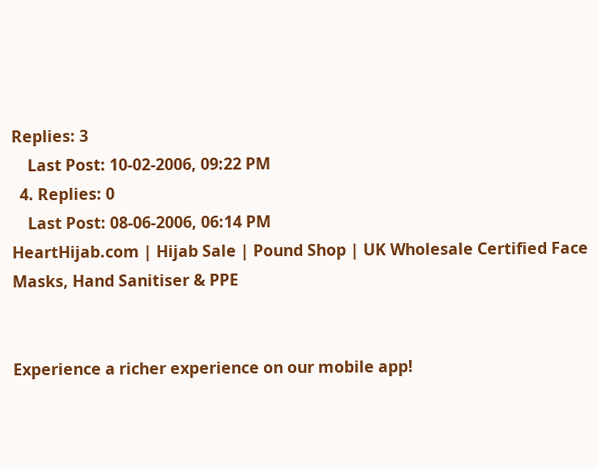Replies: 3
    Last Post: 10-02-2006, 09:22 PM
  4. Replies: 0
    Last Post: 08-06-2006, 06:14 PM
HeartHijab.com | Hijab Sale | Pound Shop | UK Wholesale Certified Face Masks, Hand Sanitiser & PPE


Experience a richer experience on our mobile app!